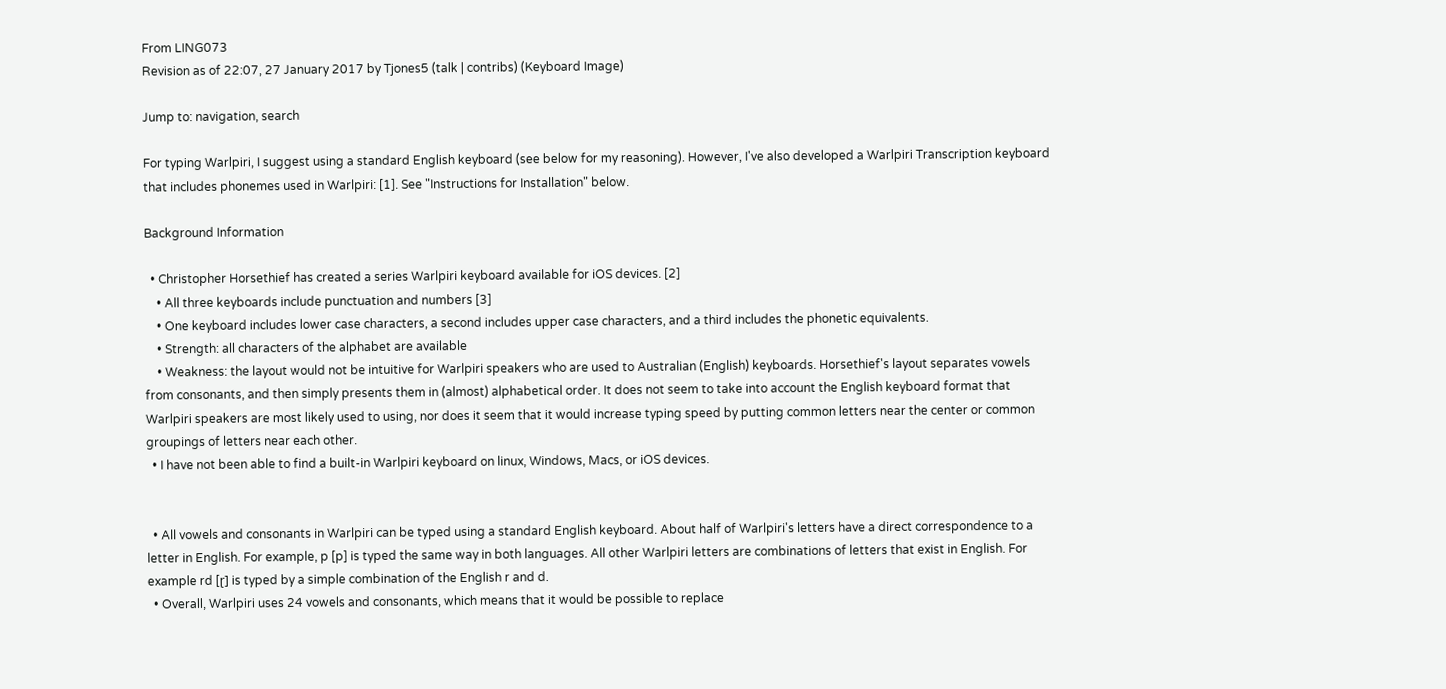From LING073
Revision as of 22:07, 27 January 2017 by Tjones5 (talk | contribs) (Keyboard Image)

Jump to: navigation, search

For typing Warlpiri, I suggest using a standard English keyboard (see below for my reasoning). However, I've also developed a Warlpiri Transcription keyboard that includes phonemes used in Warlpiri: [1]. See "Instructions for Installation" below.

Background Information

  • Christopher Horsethief has created a series Warlpiri keyboard available for iOS devices. [2]
    • All three keyboards include punctuation and numbers [3]
    • One keyboard includes lower case characters, a second includes upper case characters, and a third includes the phonetic equivalents.
    • Strength: all characters of the alphabet are available
    • Weakness: the layout would not be intuitive for Warlpiri speakers who are used to Australian (English) keyboards. Horsethief's layout separates vowels from consonants, and then simply presents them in (almost) alphabetical order. It does not seem to take into account the English keyboard format that Warlpiri speakers are most likely used to using, nor does it seem that it would increase typing speed by putting common letters near the center or common groupings of letters near each other.
  • I have not been able to find a built-in Warlpiri keyboard on linux, Windows, Macs, or iOS devices.


  • All vowels and consonants in Warlpiri can be typed using a standard English keyboard. About half of Warlpiri's letters have a direct correspondence to a letter in English. For example, p [p] is typed the same way in both languages. All other Warlpiri letters are combinations of letters that exist in English. For example rd [ɽ] is typed by a simple combination of the English r and d.
  • Overall, Warlpiri uses 24 vowels and consonants, which means that it would be possible to replace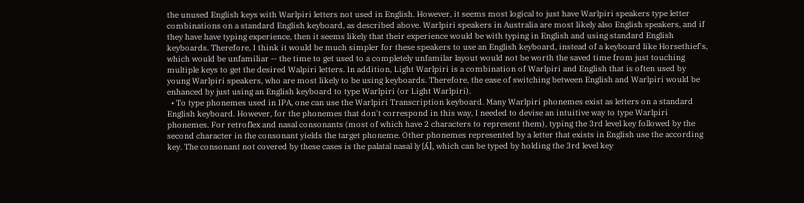the unused English keys with Warlpiri letters not used in English. However, it seems most logical to just have Warlpiri speakers type letter combinations on a standard English keyboard, as described above. Warlpiri speakers in Australia are most likely also English speakers, and if they have have typing experience, then it seems likely that their experience would be with typing in English and using standard English keyboards. Therefore, I think it would be much simpler for these speakers to use an English keyboard, instead of a keyboard like Horsethief's, which would be unfamiliar -- the time to get used to a completely unfamilar layout would not be worth the saved time from just touching multiple keys to get the desired Walpiri letters. In addition, Light Warlpiri is a combination of Warlpiri and English that is often used by young Warlpiri speakers, who are most likely to be using keyboards. Therefore, the ease of switching between English and Warlpiri would be enhanced by just using an English keyboard to type Warlpiri (or Light Warlpiri).
  • To type phonemes used in IPA, one can use the Warlpiri Transcription keyboard. Many Warlpiri phonemes exist as letters on a standard English keyboard. However, for the phonemes that don't correspond in this way, I needed to devise an intuitive way to type Warlpiri phonemes. For retroflex and nasal consonants (most of which have 2 characters to represent them), typing the 3rd level key followed by the second character in the consonant yields the target phoneme. Other phonemes represented by a letter that exists in English use the according key. The consonant not covered by these cases is the palatal nasal ly [ʎ], which can be typed by holding the 3rd level key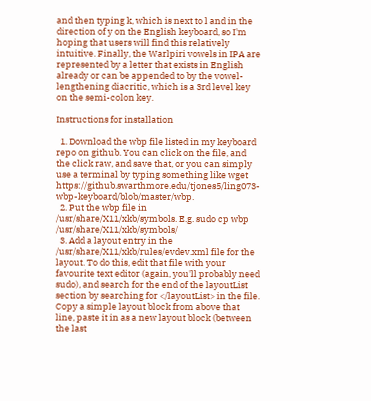and then typing k, which is next to l and in the direction of y on the English keyboard, so I'm hoping that users will find this relatively intuitive. Finally, the Warlpiri vowels in IPA are represented by a letter that exists in English already or can be appended to by the vowel-lengthening diacritic, which is a 3rd level key on the semi-colon key.

Instructions for installation

  1. Download the wbp file listed in my keyboard repo on github. You can click on the file, and the click raw, and save that, or you can simply use a terminal by typing something like wget https://github.swarthmore.edu/tjones5/ling073-wbp-keyboard/blob/master/wbp.
  2. Put the wbp file in /usr/share/X11/xkb/symbols. E.g. sudo cp wbp /usr/share/X11/xkb/symbols/
  3. Add a layout entry in the /usr/share/X11/xkb/rules/evdev.xml file for the layout. To do this, edit that file with your favourite text editor (again, you'll probably need sudo), and search for the end of the layoutList section by searching for </layoutList> in the file. Copy a simple layout block from above that line, paste it in as a new layout block (between the last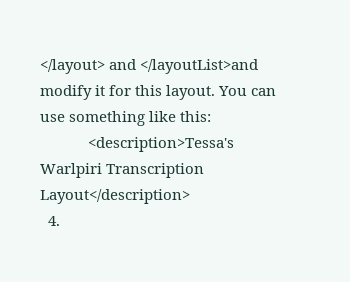</layout> and </layoutList>and modify it for this layout. You can use something like this:
            <description>Tessa's Warlpiri Transcription Layout</description>
  4.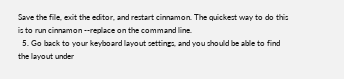Save the file, exit the editor, and restart cinnamon. The quickest way to do this is to run cinnamon --replace on the command line.
  5. Go back to your keyboard layout settings, and you should be able to find the layout under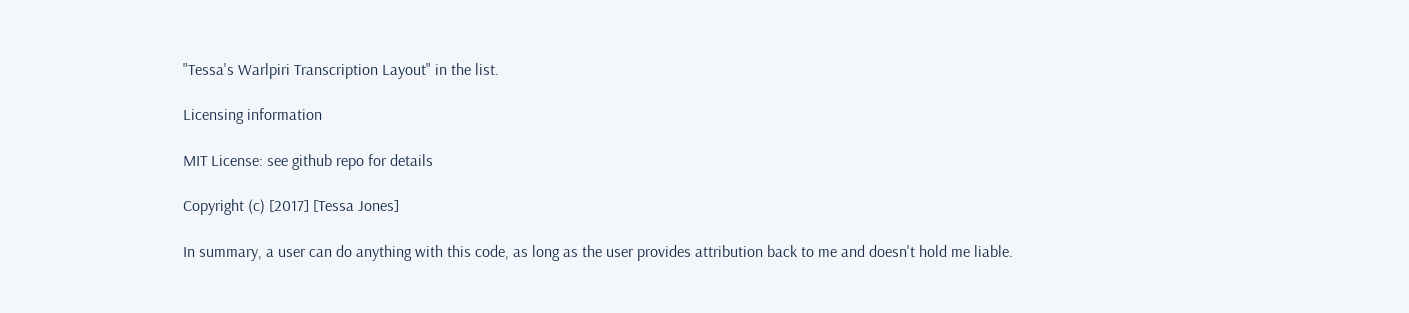"Tessa's Warlpiri Transcription Layout" in the list.

Licensing information

MIT License: see github repo for details

Copyright (c) [2017] [Tessa Jones]

In summary, a user can do anything with this code, as long as the user provides attribution back to me and doesn't hold me liable.